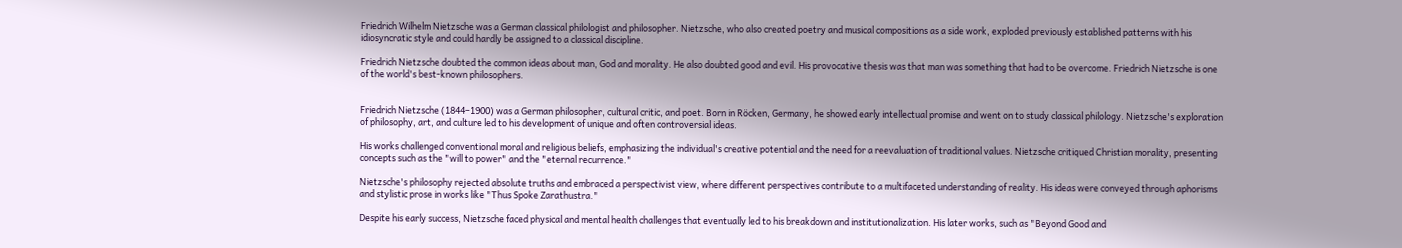Friedrich Wilhelm Nietzsche was a German classical philologist and philosopher. Nietzsche, who also created poetry and musical compositions as a side work, exploded previously established patterns with his idiosyncratic style and could hardly be assigned to a classical discipline.

Friedrich Nietzsche doubted the common ideas about man, God and morality. He also doubted good and evil. His provocative thesis was that man was something that had to be overcome. Friedrich Nietzsche is one of the world's best-known philosophers.


Friedrich Nietzsche (1844–1900) was a German philosopher, cultural critic, and poet. Born in Röcken, Germany, he showed early intellectual promise and went on to study classical philology. Nietzsche's exploration of philosophy, art, and culture led to his development of unique and often controversial ideas.

His works challenged conventional moral and religious beliefs, emphasizing the individual's creative potential and the need for a reevaluation of traditional values. Nietzsche critiqued Christian morality, presenting concepts such as the "will to power" and the "eternal recurrence."

Nietzsche's philosophy rejected absolute truths and embraced a perspectivist view, where different perspectives contribute to a multifaceted understanding of reality. His ideas were conveyed through aphorisms and stylistic prose in works like "Thus Spoke Zarathustra."

Despite his early success, Nietzsche faced physical and mental health challenges that eventually led to his breakdown and institutionalization. His later works, such as "Beyond Good and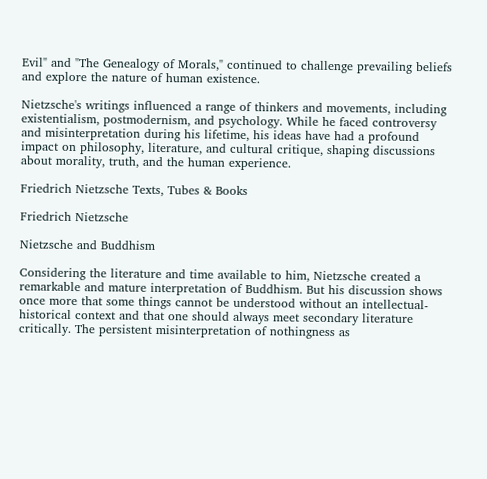Evil" and "The Genealogy of Morals," continued to challenge prevailing beliefs and explore the nature of human existence.

Nietzsche's writings influenced a range of thinkers and movements, including existentialism, postmodernism, and psychology. While he faced controversy and misinterpretation during his lifetime, his ideas have had a profound impact on philosophy, literature, and cultural critique, shaping discussions about morality, truth, and the human experience.

Friedrich Nietzsche Texts, Tubes & Books

Friedrich Nietzsche

Nietzsche and Buddhism

Considering the literature and time available to him, Nietzsche created a remarkable and mature interpretation of Buddhism. But his discussion shows once more that some things cannot be understood without an intellectual-historical context and that one should always meet secondary literature critically. The persistent misinterpretation of nothingness as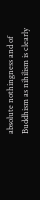absolute nothingness and of Buddhism as nihilism is clearly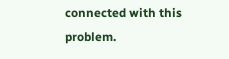connected with this problem.